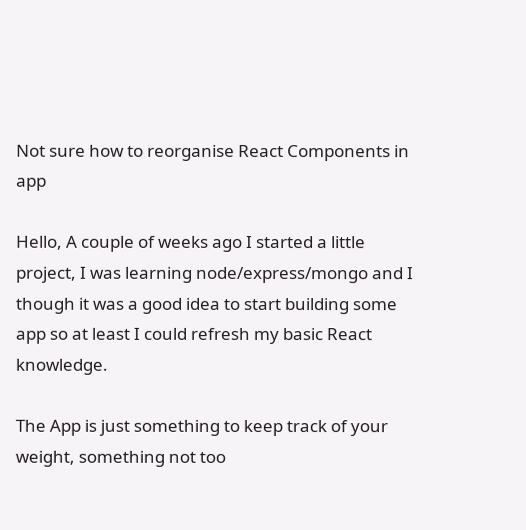Not sure how to reorganise React Components in app

Hello, A couple of weeks ago I started a little project, I was learning node/express/mongo and I though it was a good idea to start building some app so at least I could refresh my basic React knowledge.

The App is just something to keep track of your weight, something not too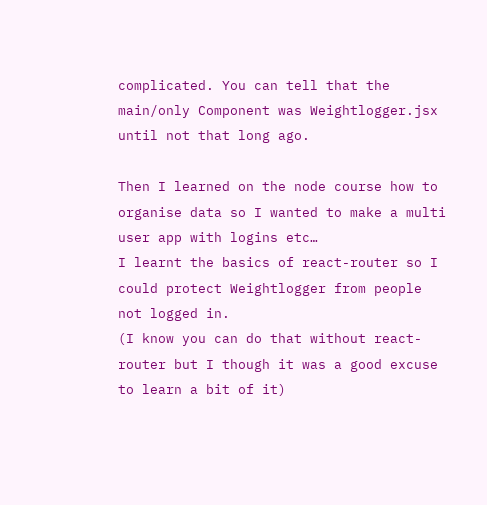complicated. You can tell that the main/only Component was Weightlogger.jsx until not that long ago.

Then I learned on the node course how to organise data so I wanted to make a multi user app with logins etc…
I learnt the basics of react-router so I could protect Weightlogger from people not logged in.
(I know you can do that without react-router but I though it was a good excuse to learn a bit of it)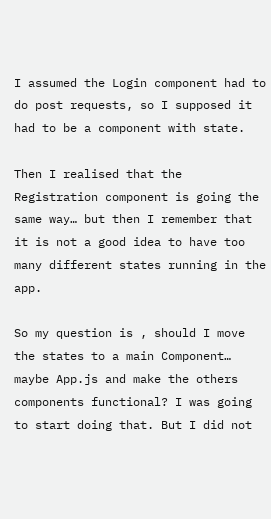I assumed the Login component had to do post requests, so I supposed it had to be a component with state.

Then I realised that the Registration component is going the same way… but then I remember that it is not a good idea to have too many different states running in the app.

So my question is , should I move the states to a main Component… maybe App.js and make the others components functional? I was going to start doing that. But I did not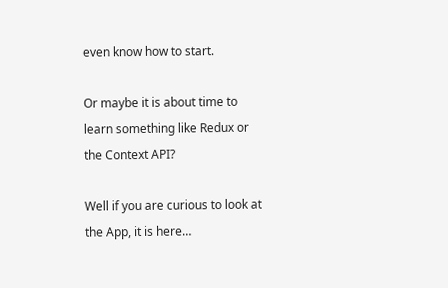even know how to start.

Or maybe it is about time to learn something like Redux or the Context API?

Well if you are curious to look at the App, it is here…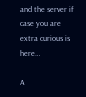and the server if case you are extra curious is here…

A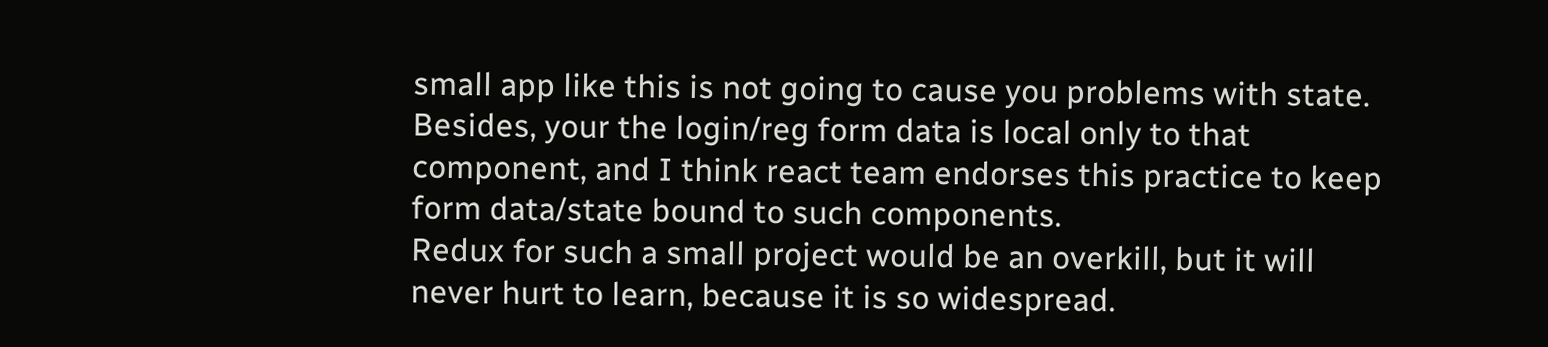small app like this is not going to cause you problems with state.
Besides, your the login/reg form data is local only to that component, and I think react team endorses this practice to keep form data/state bound to such components.
Redux for such a small project would be an overkill, but it will never hurt to learn, because it is so widespread.